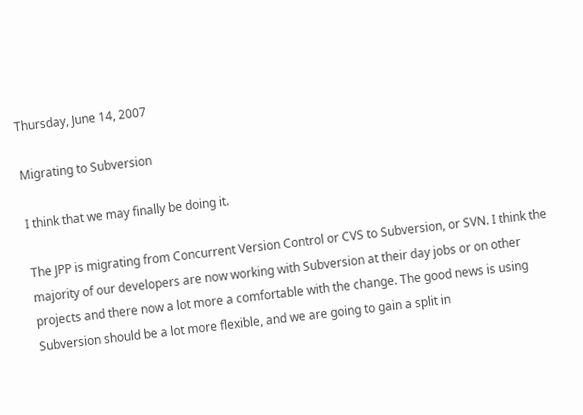Thursday, June 14, 2007

Migrating to Subversion

I think that we may finally be doing it.

The JPP is migrating from Concurrent Version Control or CVS to Subversion, or SVN. I think the majority of our developers are now working with Subversion at their day jobs or on other projects and there now a lot more a comfortable with the change. The good news is using Subversion should be a lot more flexible, and we are going to gain a split in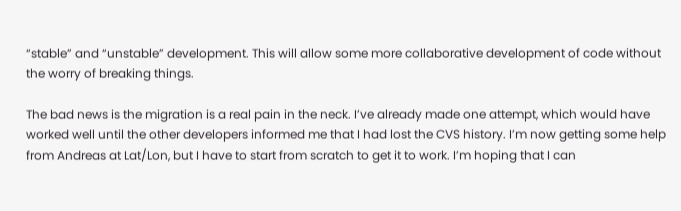“stable” and “unstable” development. This will allow some more collaborative development of code without the worry of breaking things.

The bad news is the migration is a real pain in the neck. I’ve already made one attempt, which would have worked well until the other developers informed me that I had lost the CVS history. I’m now getting some help from Andreas at Lat/Lon, but I have to start from scratch to get it to work. I’m hoping that I can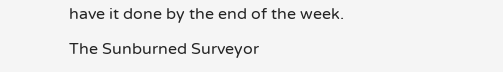have it done by the end of the week.

The Sunburned Surveyor